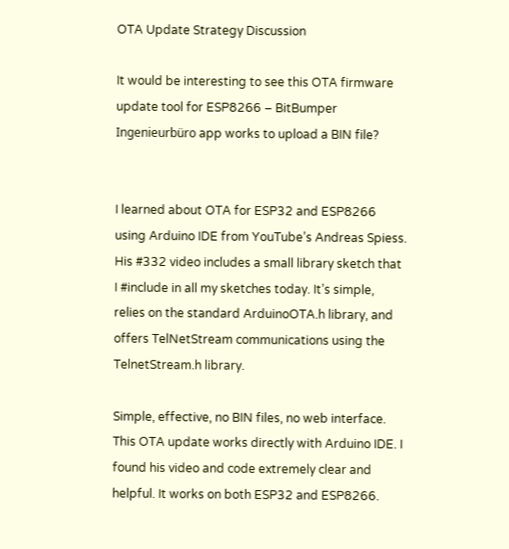OTA Update Strategy Discussion

It would be interesting to see this OTA firmware update tool for ESP8266 – BitBumper Ingenieurbüro app works to upload a BIN file?


I learned about OTA for ESP32 and ESP8266 using Arduino IDE from YouTube’s Andreas Spiess.
His #332 video includes a small library sketch that I #include in all my sketches today. It’s simple, relies on the standard ArduinoOTA.h library, and offers TelNetStream communications using the TelnetStream.h library.

Simple, effective, no BIN files, no web interface. This OTA update works directly with Arduino IDE. I found his video and code extremely clear and helpful. It works on both ESP32 and ESP8266.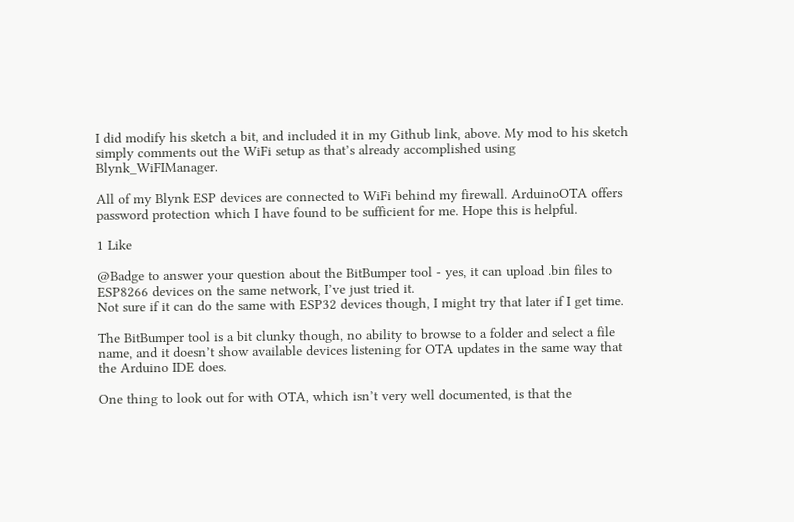I did modify his sketch a bit, and included it in my Github link, above. My mod to his sketch simply comments out the WiFi setup as that’s already accomplished using Blynk_WiFIManager.

All of my Blynk ESP devices are connected to WiFi behind my firewall. ArduinoOTA offers password protection which I have found to be sufficient for me. Hope this is helpful.

1 Like

@Badge to answer your question about the BitBumper tool - yes, it can upload .bin files to ESP8266 devices on the same network, I’ve just tried it.
Not sure if it can do the same with ESP32 devices though, I might try that later if I get time.

The BitBumper tool is a bit clunky though, no ability to browse to a folder and select a file name, and it doesn’t show available devices listening for OTA updates in the same way that the Arduino IDE does.

One thing to look out for with OTA, which isn’t very well documented, is that the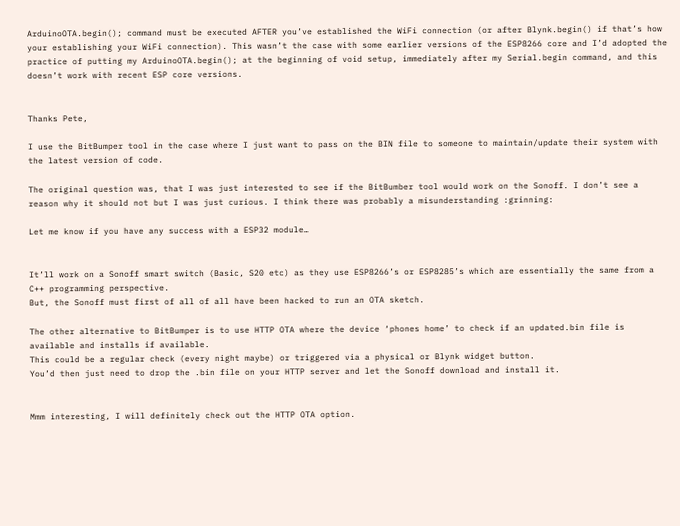ArduinoOTA.begin(); command must be executed AFTER you’ve established the WiFi connection (or after Blynk.begin() if that’s how your establishing your WiFi connection). This wasn’t the case with some earlier versions of the ESP8266 core and I’d adopted the practice of putting my ArduinoOTA.begin(); at the beginning of void setup, immediately after my Serial.begin command, and this doesn’t work with recent ESP core versions.


Thanks Pete,

I use the BitBumper tool in the case where I just want to pass on the BIN file to someone to maintain/update their system with the latest version of code.

The original question was, that I was just interested to see if the BitBumber tool would work on the Sonoff. I don’t see a reason why it should not but I was just curious. I think there was probably a misunderstanding :grinning:

Let me know if you have any success with a ESP32 module…


It’ll work on a Sonoff smart switch (Basic, S20 etc) as they use ESP8266’s or ESP8285’s which are essentially the same from a C++ programming perspective.
But, the Sonoff must first of all of all have been hacked to run an OTA sketch.

The other alternative to BitBumper is to use HTTP OTA where the device ‘phones home’ to check if an updated.bin file is available and installs if available.
This could be a regular check (every night maybe) or triggered via a physical or Blynk widget button.
You’d then just need to drop the .bin file on your HTTP server and let the Sonoff download and install it.


Mmm interesting, I will definitely check out the HTTP OTA option.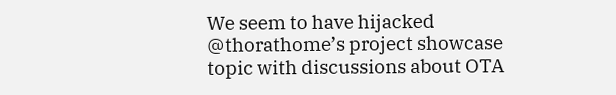We seem to have hijacked @thorathome’s project showcase topic with discussions about OTA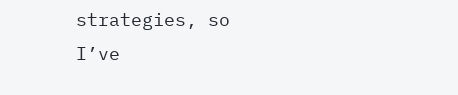strategies, so I’ve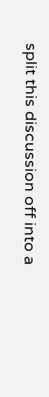split this discussion off into a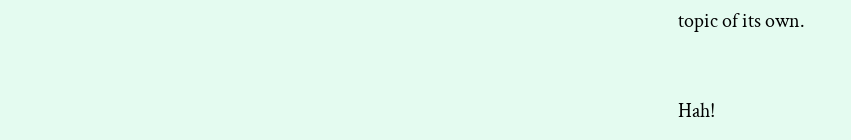topic of its own.


Hah!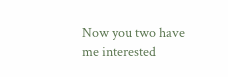Now you two have me interested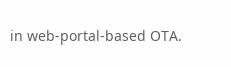in web-portal-based OTA.